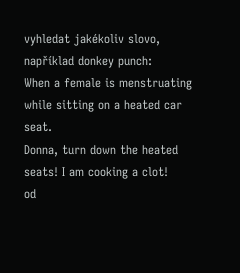vyhledat jakékoliv slovo, například donkey punch:
When a female is menstruating while sitting on a heated car seat.
Donna, turn down the heated seats! I am cooking a clot!
od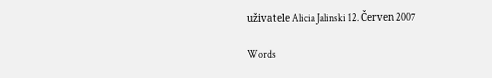uživatele Alicia Jalinski 12. Červen 2007

Words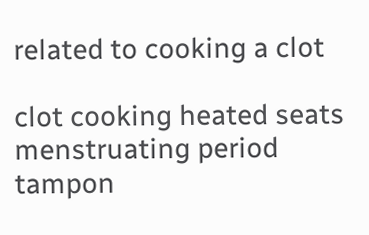related to cooking a clot

clot cooking heated seats menstruating period tampon